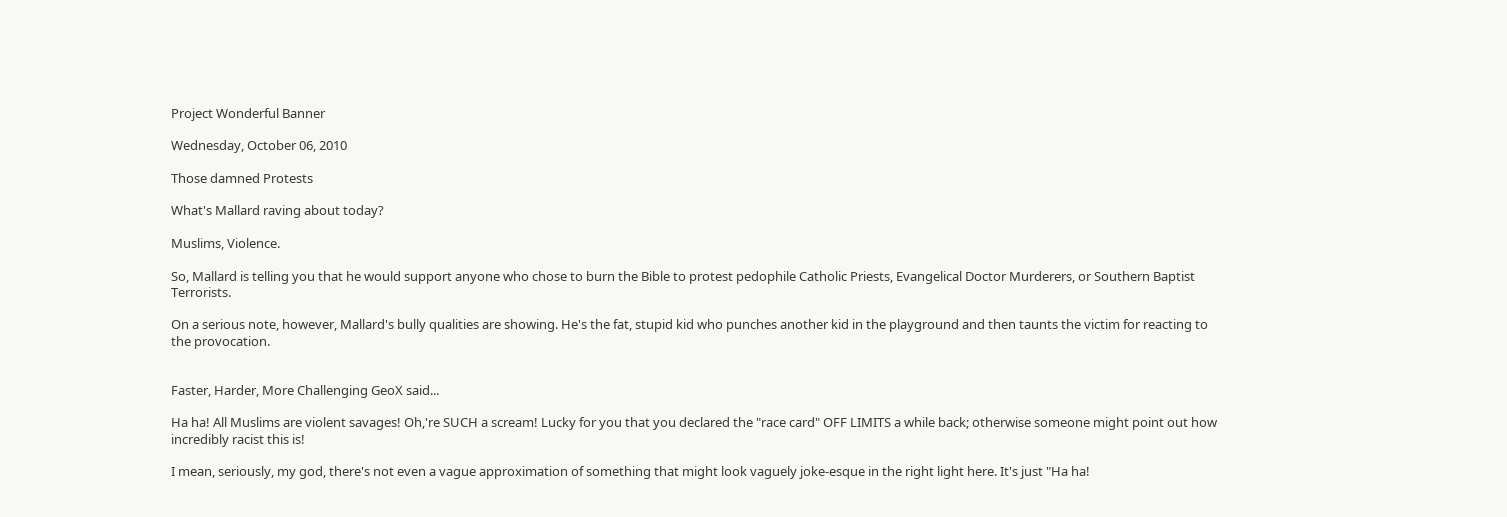Project Wonderful Banner

Wednesday, October 06, 2010

Those damned Protests

What's Mallard raving about today?

Muslims, Violence.

So, Mallard is telling you that he would support anyone who chose to burn the Bible to protest pedophile Catholic Priests, Evangelical Doctor Murderers, or Southern Baptist Terrorists.

On a serious note, however, Mallard's bully qualities are showing. He's the fat, stupid kid who punches another kid in the playground and then taunts the victim for reacting to the provocation.


Faster, Harder, More Challenging GeoX said...

Ha ha! All Muslims are violent savages! Oh,'re SUCH a scream! Lucky for you that you declared the "race card" OFF LIMITS a while back; otherwise someone might point out how incredibly racist this is!

I mean, seriously, my god, there's not even a vague approximation of something that might look vaguely joke-esque in the right light here. It's just "Ha ha!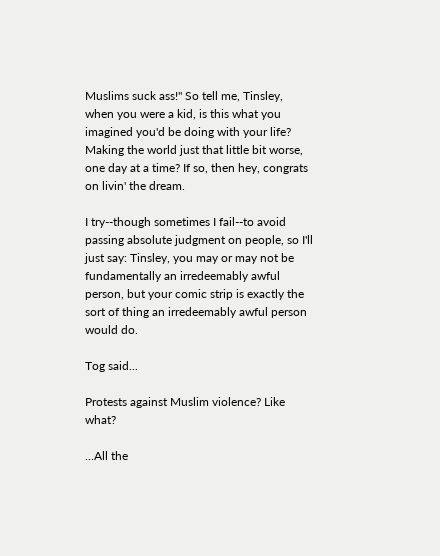Muslims suck ass!" So tell me, Tinsley, when you were a kid, is this what you imagined you'd be doing with your life? Making the world just that little bit worse, one day at a time? If so, then hey, congrats on livin' the dream.

I try--though sometimes I fail--to avoid passing absolute judgment on people, so I'll just say: Tinsley, you may or may not be fundamentally an irredeemably awful person, but your comic strip is exactly the sort of thing an irredeemably awful person would do.

Tog said...

Protests against Muslim violence? Like what?

...All the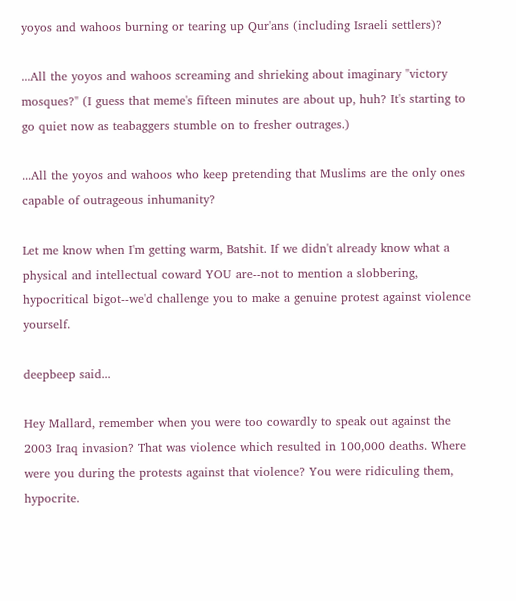yoyos and wahoos burning or tearing up Qur'ans (including Israeli settlers)?

...All the yoyos and wahoos screaming and shrieking about imaginary "victory mosques?" (I guess that meme's fifteen minutes are about up, huh? It's starting to go quiet now as teabaggers stumble on to fresher outrages.)

...All the yoyos and wahoos who keep pretending that Muslims are the only ones capable of outrageous inhumanity?

Let me know when I'm getting warm, Batshit. If we didn't already know what a physical and intellectual coward YOU are--not to mention a slobbering, hypocritical bigot--we'd challenge you to make a genuine protest against violence yourself.

deepbeep said...

Hey Mallard, remember when you were too cowardly to speak out against the 2003 Iraq invasion? That was violence which resulted in 100,000 deaths. Where were you during the protests against that violence? You were ridiculing them, hypocrite.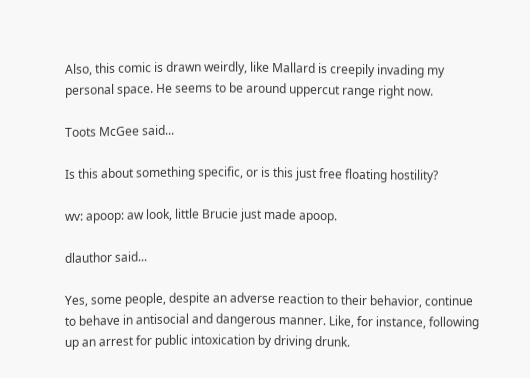Also, this comic is drawn weirdly, like Mallard is creepily invading my personal space. He seems to be around uppercut range right now.

Toots McGee said...

Is this about something specific, or is this just free floating hostility?

wv: apoop: aw look, little Brucie just made apoop.

dlauthor said...

Yes, some people, despite an adverse reaction to their behavior, continue to behave in antisocial and dangerous manner. Like, for instance, following up an arrest for public intoxication by driving drunk.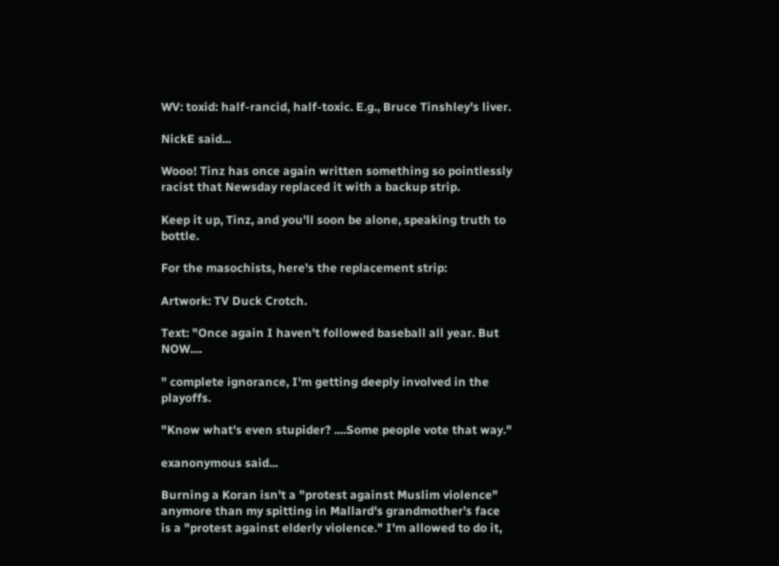WV: toxid: half-rancid, half-toxic. E.g., Bruce Tinshley's liver.

NickE said...

Wooo! Tinz has once again written something so pointlessly racist that Newsday replaced it with a backup strip.

Keep it up, Tinz, and you'll soon be alone, speaking truth to bottle.

For the masochists, here's the replacement strip:

Artwork: TV Duck Crotch.

Text: "Once again I haven't followed baseball all year. But NOW....

" complete ignorance, I'm getting deeply involved in the playoffs.

"Know what's even stupider? ....Some people vote that way."

exanonymous said...

Burning a Koran isn't a "protest against Muslim violence" anymore than my spitting in Mallard's grandmother's face is a "protest against elderly violence." I'm allowed to do it,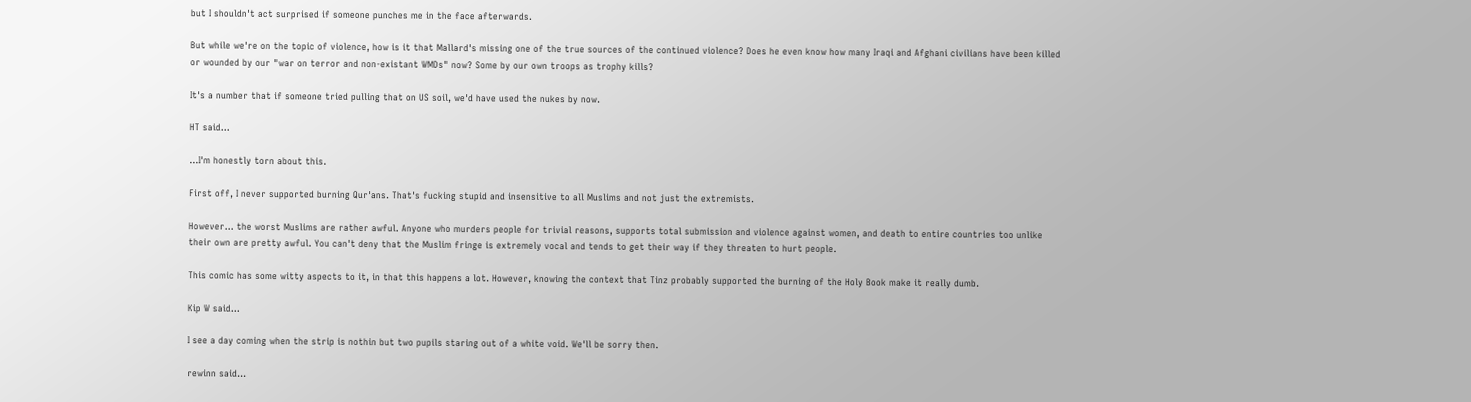but I shouldn't act surprised if someone punches me in the face afterwards.

But while we're on the topic of violence, how is it that Mallard's missing one of the true sources of the continued violence? Does he even know how many Iraqi and Afghani civilians have been killed or wounded by our "war on terror and non-existant WMDs" now? Some by our own troops as trophy kills?

It's a number that if someone tried pulling that on US soil, we'd have used the nukes by now.

HT said...

...I'm honestly torn about this.

First off, I never supported burning Qur'ans. That's fucking stupid and insensitive to all Muslims and not just the extremists.

However... the worst Muslims are rather awful. Anyone who murders people for trivial reasons, supports total submission and violence against women, and death to entire countries too unlike their own are pretty awful. You can't deny that the Muslim fringe is extremely vocal and tends to get their way if they threaten to hurt people.

This comic has some witty aspects to it, in that this happens a lot. However, knowing the context that Tinz probably supported the burning of the Holy Book make it really dumb.

Kip W said...

I see a day coming when the strip is nothin but two pupils staring out of a white void. We'll be sorry then.

rewinn said...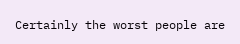Certainly the worst people are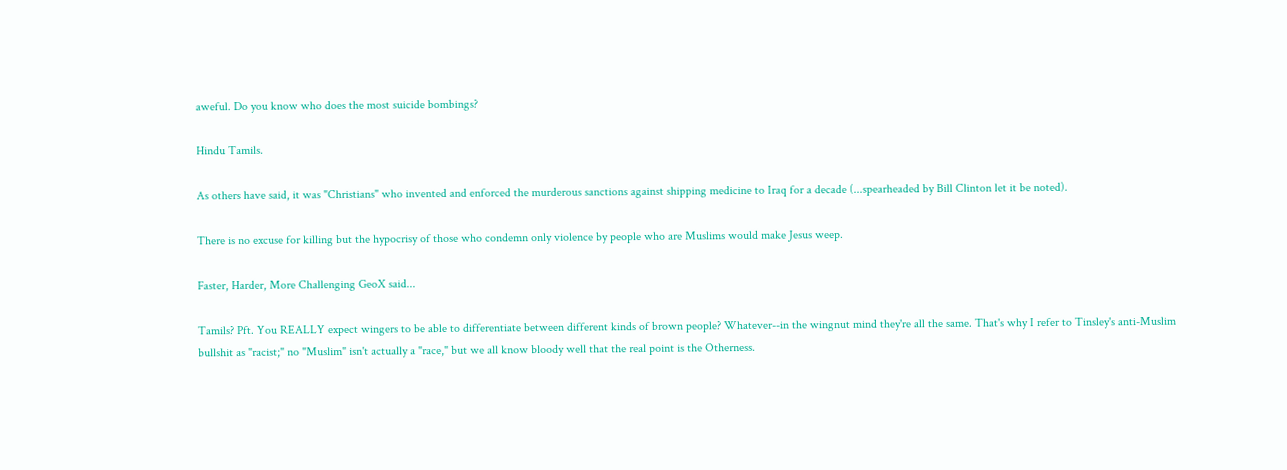aweful. Do you know who does the most suicide bombings?

Hindu Tamils.

As others have said, it was "Christians" who invented and enforced the murderous sanctions against shipping medicine to Iraq for a decade (...spearheaded by Bill Clinton let it be noted).

There is no excuse for killing but the hypocrisy of those who condemn only violence by people who are Muslims would make Jesus weep.

Faster, Harder, More Challenging GeoX said...

Tamils? Pft. You REALLY expect wingers to be able to differentiate between different kinds of brown people? Whatever--in the wingnut mind they're all the same. That's why I refer to Tinsley's anti-Muslim bullshit as "racist;" no "Muslim" isn't actually a "race," but we all know bloody well that the real point is the Otherness.